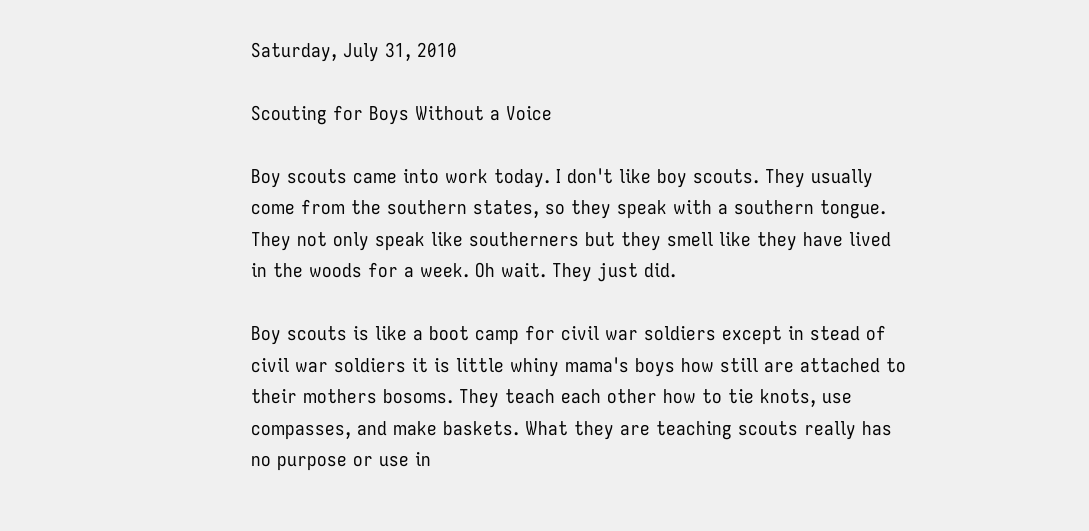Saturday, July 31, 2010

Scouting for Boys Without a Voice

Boy scouts came into work today. I don't like boy scouts. They usually come from the southern states, so they speak with a southern tongue. They not only speak like southerners but they smell like they have lived in the woods for a week. Oh wait. They just did.

Boy scouts is like a boot camp for civil war soldiers except in stead of civil war soldiers it is little whiny mama's boys how still are attached to their mothers bosoms. They teach each other how to tie knots, use compasses, and make baskets. What they are teaching scouts really has no purpose or use in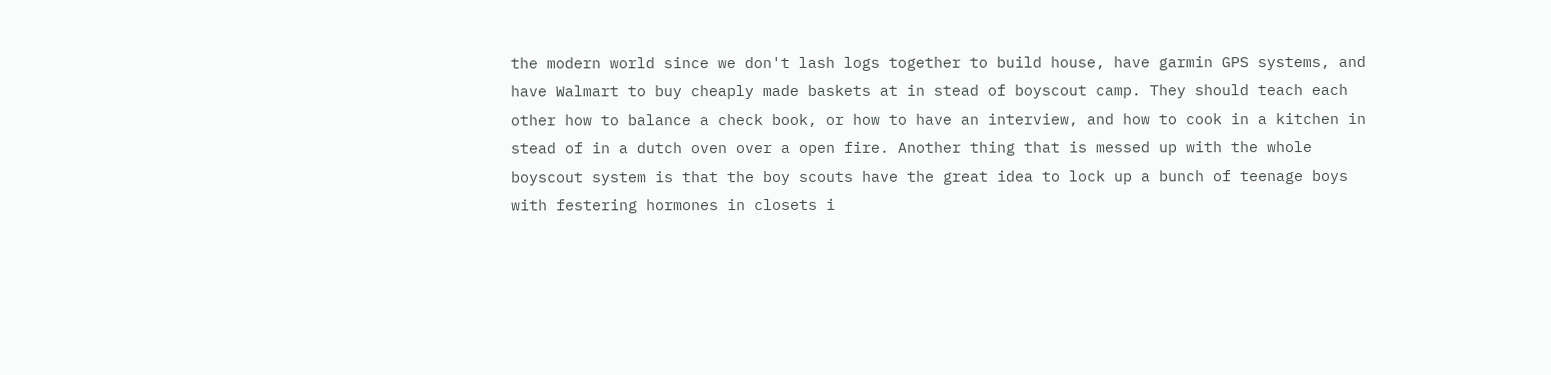the modern world since we don't lash logs together to build house, have garmin GPS systems, and have Walmart to buy cheaply made baskets at in stead of boyscout camp. They should teach each other how to balance a check book, or how to have an interview, and how to cook in a kitchen in stead of in a dutch oven over a open fire. Another thing that is messed up with the whole boyscout system is that the boy scouts have the great idea to lock up a bunch of teenage boys with festering hormones in closets i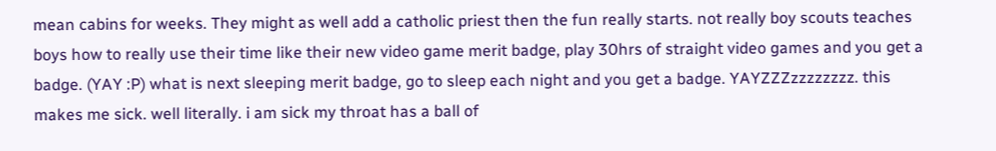mean cabins for weeks. They might as well add a catholic priest then the fun really starts. not really boy scouts teaches boys how to really use their time like their new video game merit badge, play 30hrs of straight video games and you get a badge. (YAY :P) what is next sleeping merit badge, go to sleep each night and you get a badge. YAYZZZzzzzzzzz. this makes me sick. well literally. i am sick my throat has a ball of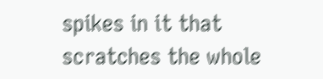spikes in it that scratches the whole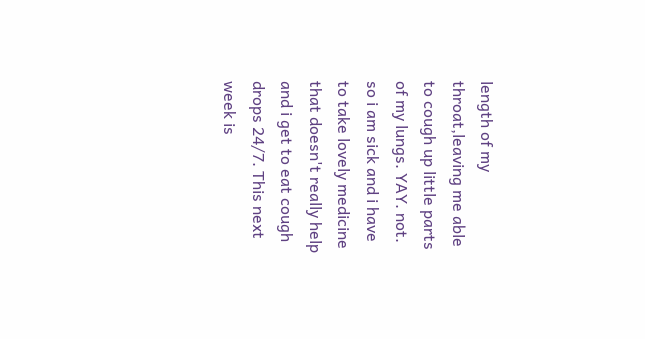length of my throat,leaving me able to cough up little parts of my lungs. YAY. not. so i am sick and i have to take lovely medicine that doesn't really help and i get to eat cough drops 24/7. This next week is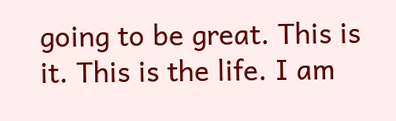going to be great. This is it. This is the life. I am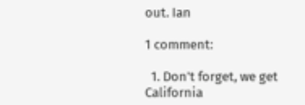out. Ian

1 comment:

  1. Don't forget, we get California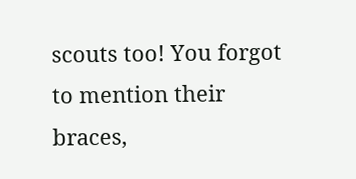scouts too! You forgot to mention their braces,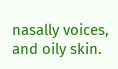nasally voices, and oily skin.